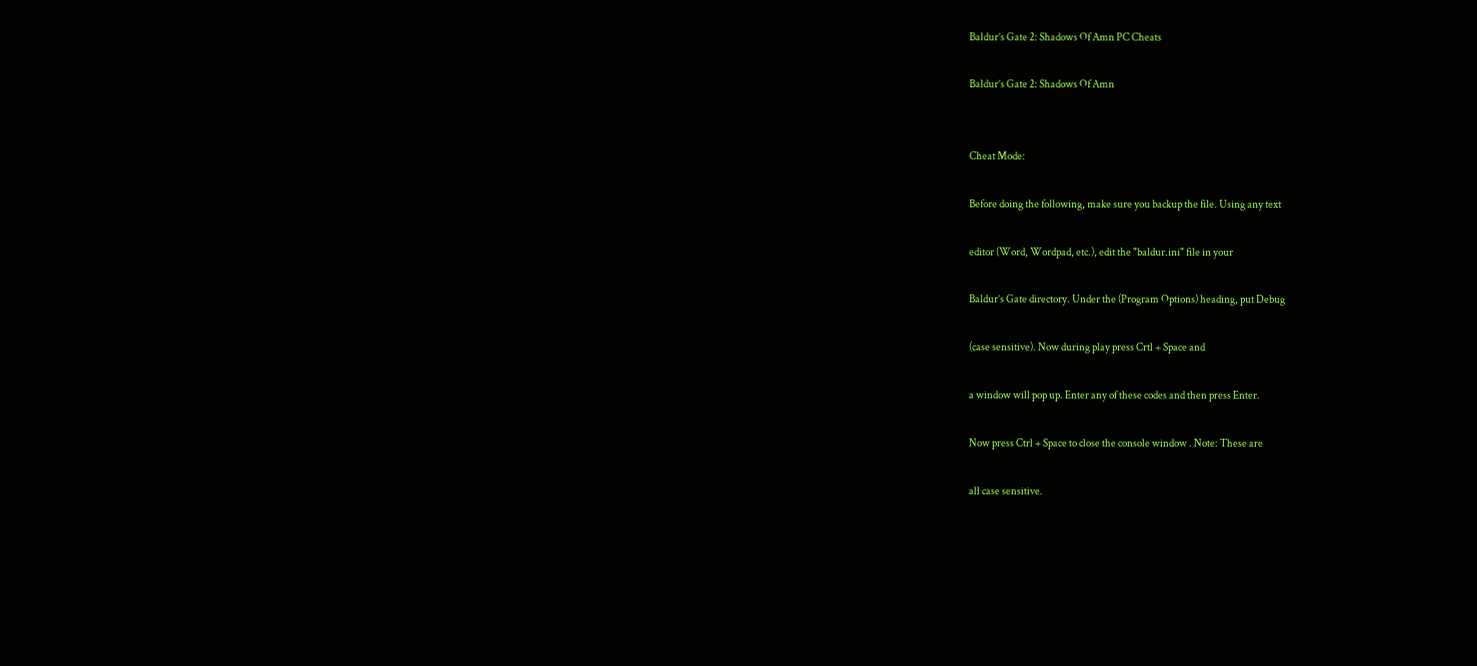Baldur’s Gate 2: Shadows Of Amn PC Cheats

Baldur’s Gate 2: Shadows Of Amn


Cheat Mode:

Before doing the following, make sure you backup the file. Using any text

editor (Word, Wordpad, etc.), edit the "baldur.ini" file in your

Baldur’s Gate directory. Under the (Program Options) heading, put Debug

(case sensitive). Now during play press Crtl + Space and

a window will pop up. Enter any of these codes and then press Enter.

Now press Ctrl + Space to close the console window . Note: These are

all case sensitive.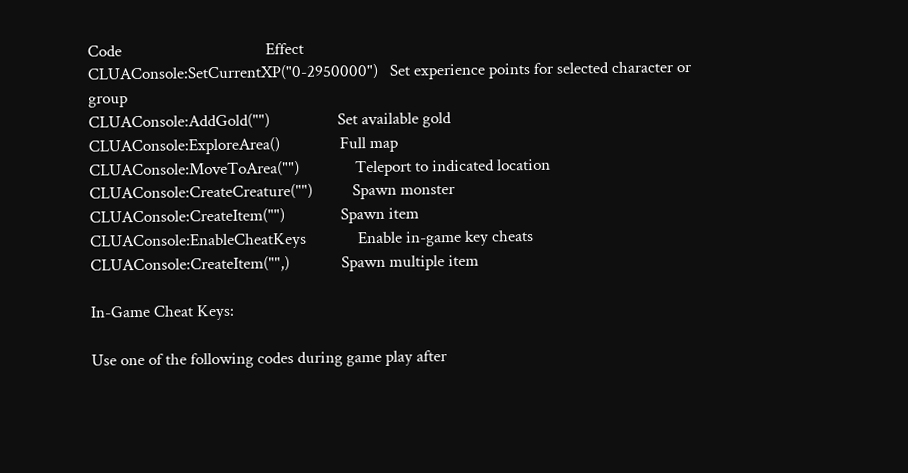Code                                    Effect
CLUAConsole:SetCurrentXP("0-2950000")   Set experience points for selected character or group
CLUAConsole:AddGold("")                 Set available gold
CLUAConsole:ExploreArea()               Full map
CLUAConsole:MoveToArea("")              Teleport to indicated location
CLUAConsole:CreateCreature("")          Spawn monster
CLUAConsole:CreateItem("")              Spawn item
CLUAConsole:EnableCheatKeys             Enable in-game key cheats
CLUAConsole:CreateItem("",)             Spawn multiple item

In-Game Cheat Keys:

Use one of the following codes during game play after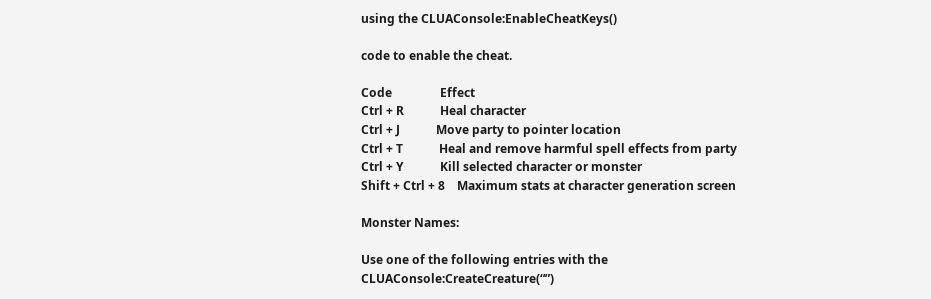using the CLUAConsole:EnableCheatKeys()

code to enable the cheat.

Code                Effect
Ctrl + R            Heal character
Ctrl + J            Move party to pointer location
Ctrl + T            Heal and remove harmful spell effects from party
Ctrl + Y            Kill selected character or monster
Shift + Ctrl + 8    Maximum stats at character generation screen

Monster Names:

Use one of the following entries with the CLUAConsole:CreateCreature(“”)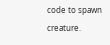code to spawn creature.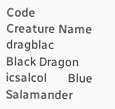Code           Creature Name
dragblac       Black Dragon
icsalcol       Blue Salamander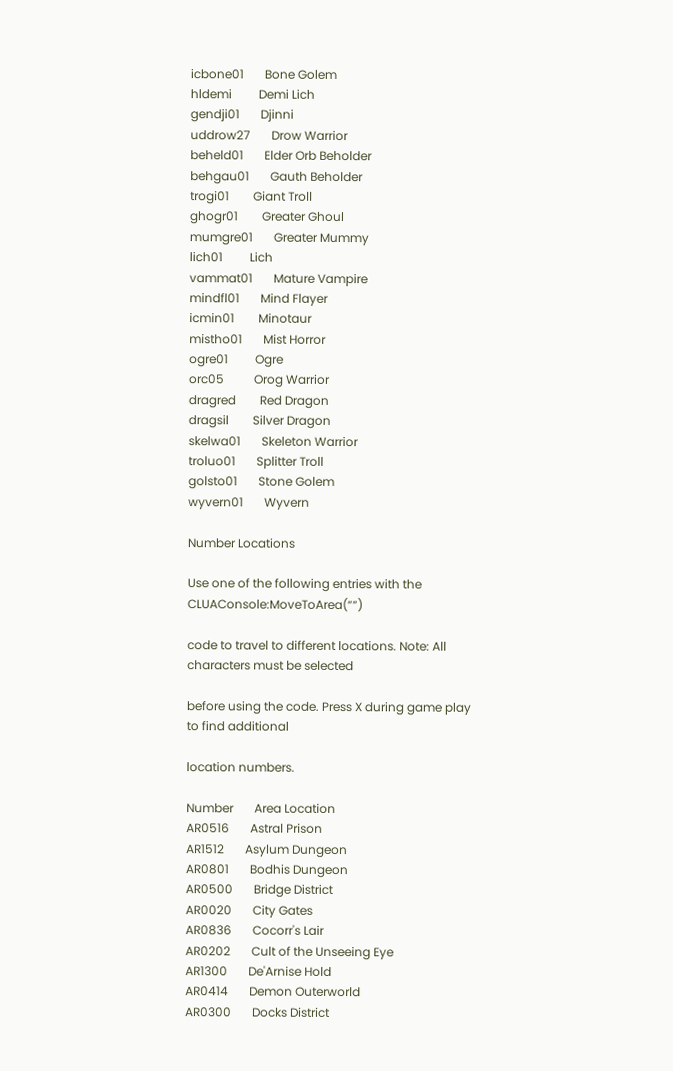icbone01       Bone Golem
hldemi         Demi Lich
gendji01       Djinni
uddrow27       Drow Warrior
beheld01       Elder Orb Beholder
behgau01       Gauth Beholder
trogi01        Giant Troll
ghogr01        Greater Ghoul
mumgre01       Greater Mummy
lich01         Lich
vammat01       Mature Vampire
mindfl01       Mind Flayer
icmin01        Minotaur
mistho01       Mist Horror
ogre01         Ogre
orc05          Orog Warrior
dragred        Red Dragon
dragsil        Silver Dragon
skelwa01       Skeleton Warrior
troluo01       Splitter Troll
golsto01       Stone Golem
wyvern01       Wyvern

Number Locations

Use one of the following entries with the CLUAConsole:MoveToArea(““)

code to travel to different locations. Note: All characters must be selected

before using the code. Press X during game play to find additional

location numbers.

Number       Area Location
AR0516       Astral Prison
AR1512       Asylum Dungeon
AR0801       Bodhis Dungeon
AR0500       Bridge District
AR0020       City Gates
AR0836       Cocorr's Lair
AR0202       Cult of the Unseeing Eye
AR1300       De'Arnise Hold
AR0414       Demon Outerworld
AR0300       Docks District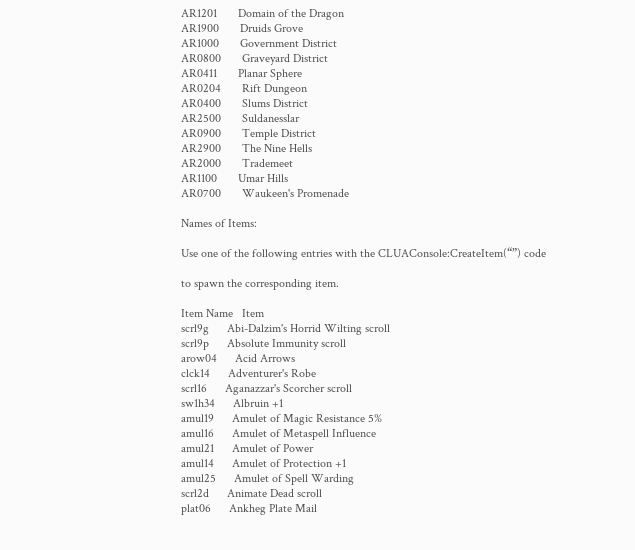AR1201       Domain of the Dragon
AR1900       Druids Grove
AR1000       Government District
AR0800       Graveyard District
AR0411       Planar Sphere
AR0204       Rift Dungeon
AR0400       Slums District
AR2500       Suldanesslar
AR0900       Temple District
AR2900       The Nine Hells
AR2000       Trademeet
AR1100       Umar Hills
AR0700       Waukeen's Promenade

Names of Items:

Use one of the following entries with the CLUAConsole:CreateItem(“”) code

to spawn the corresponding item.

Item Name   Item
scrl9g      Abi-Dalzim's Horrid Wilting scroll
scrl9p      Absolute Immunity scroll
arow04      Acid Arrows
clck14      Adventurer's Robe
scrl16      Aganazzar's Scorcher scroll
sw1h34      Albruin +1
amul19      Amulet of Magic Resistance 5%
amul16      Amulet of Metaspell Influence
amul21      Amulet of Power
amul14      Amulet of Protection +1
amul25      Amulet of Spell Warding
scrl2d      Animate Dead scroll
plat06      Ankheg Plate Mail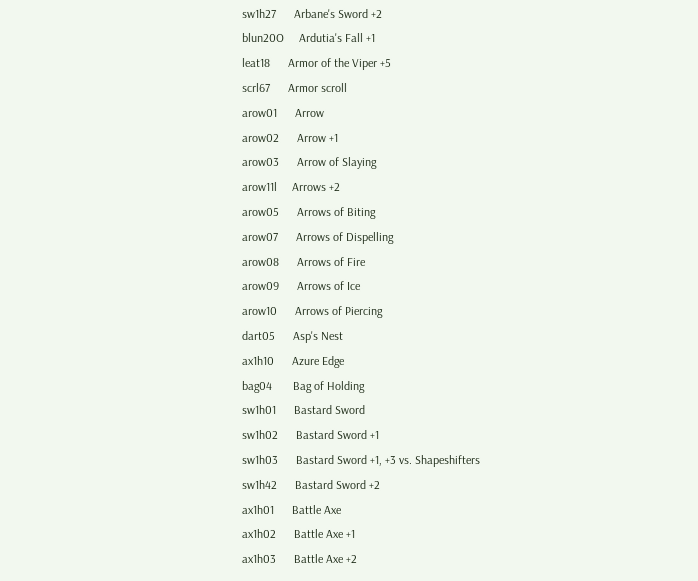sw1h27      Arbane's Sword +2
blun20O     Ardutia's Fall +1
leat18      Armor of the Viper +5
scrl67      Armor scroll
arow01      Arrow
arow02      Arrow +1
arow03      Arrow of Slaying
arow11l     Arrows +2
arow05      Arrows of Biting
arow07      Arrows of Dispelling
arow08      Arrows of Fire
arow09      Arrows of Ice
arow10      Arrows of Piercing
dart05      Asp's Nest
ax1h10      Azure Edge
bag04       Bag of Holding
sw1h01      Bastard Sword
sw1h02      Bastard Sword +1
sw1h03      Bastard Sword +1, +3 vs. Shapeshifters
sw1h42      Bastard Sword +2
ax1h01      Battle Axe
ax1h02      Battle Axe +1
ax1h03      Battle Axe +2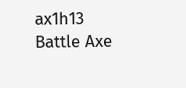ax1h13      Battle Axe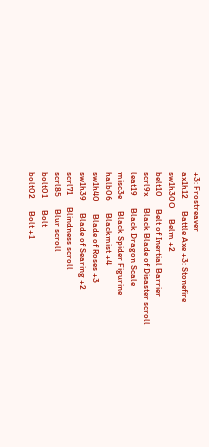+3: Frostreaver
ax1h12      Battle Axe +3: Stonefire
sw1h30O     Belm +2
belt10      Belt of Inertial Barrier
scrl9x      Black Blade of Disaster scroll
leat19      Black Dragon Scale
misc3e      Black Spider Figurine
halb06      Blackmist +4
sw1h40      Blade of Roses +3
sw1h39      Blade of Searing +2
scrl71      Blindness scroll
scrl85      Blur scroll
bolt01      Bolt
bolt02      Bolt +1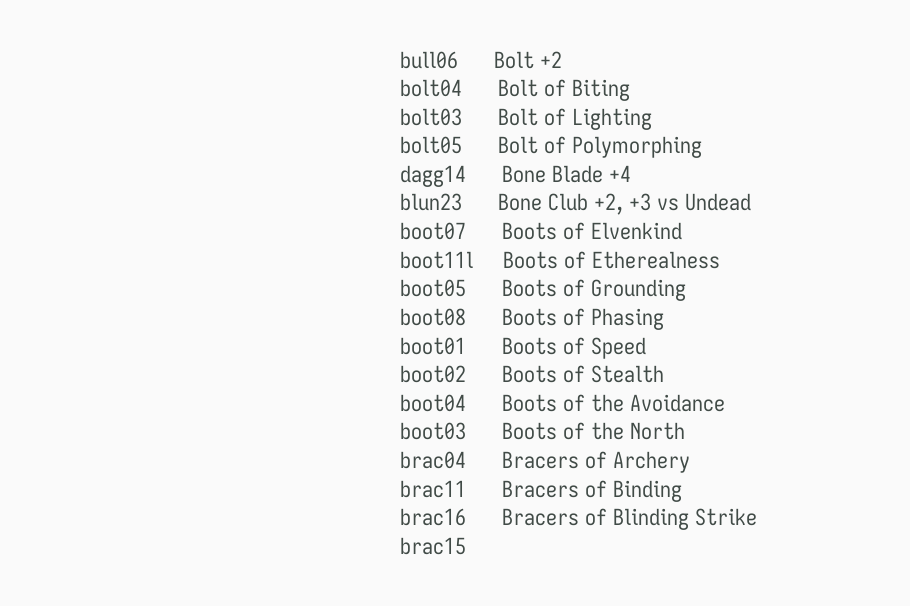bull06      Bolt +2
bolt04      Bolt of Biting
bolt03      Bolt of Lighting
bolt05      Bolt of Polymorphing
dagg14      Bone Blade +4
blun23      Bone Club +2, +3 vs Undead
boot07      Boots of Elvenkind
boot11l     Boots of Etherealness
boot05      Boots of Grounding
boot08      Boots of Phasing
boot01      Boots of Speed
boot02      Boots of Stealth
boot04      Boots of the Avoidance
boot03      Boots of the North
brac04      Bracers of Archery
brac11      Bracers of Binding
brac16      Bracers of Blinding Strike
brac15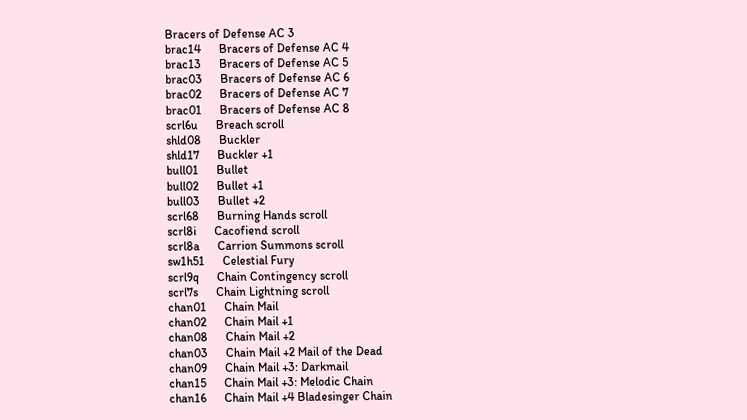Bracers of Defense AC 3
brac14      Bracers of Defense AC 4
brac13      Bracers of Defense AC 5
brac03      Bracers of Defense AC 6
brac02      Bracers of Defense AC 7
brac01      Bracers of Defense AC 8
scrl6u      Breach scroll
shld08      Buckler
shld17      Buckler +1
bull01      Bullet
bull02      Bullet +1
bull03      Bullet +2
scrl68      Burning Hands scroll
scrl8i      Cacofiend scroll
scrl8a      Carrion Summons scroll
sw1h51      Celestial Fury
scrl9q      Chain Contingency scroll
scrl7s      Chain Lightning scroll
chan01      Chain Mail
chan02      Chain Mail +1
chan08      Chain Mail +2
chan03      Chain Mail +2 Mail of the Dead
chan09      Chain Mail +3: Darkmail
chan15      Chain Mail +3: Melodic Chain
chan16      Chain Mail +4 Bladesinger Chain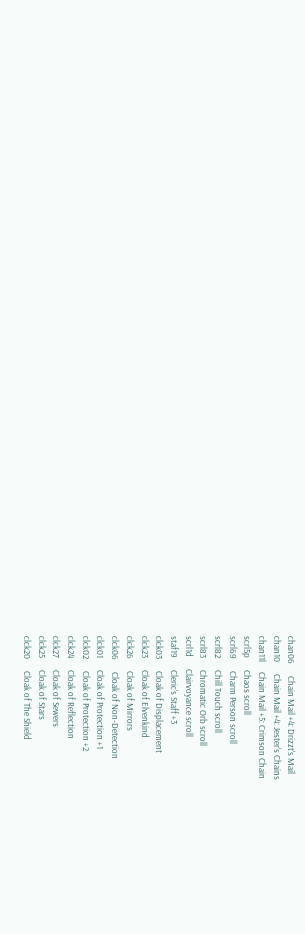chan06      Chain Mail +4: Drizzt's Mail
chan10      Chain Mail +4: Jester's Chains
chan11l     Chain Mail +5: Crimson Chain
scrl5p      Chaos scroll
scrl69      Charm Person scroll
scrl82      Chill Touch scroll
scrl83      Chromatic Orb scroll
scrl1d      Clairvoyance scroll
staf19      Cleric's Staff +3
clck03      Cloak of Displacement
clck23      Cloak of Elvenkind
clck26      Cloak of Mirrors
clck06      Cloak of Non-Detection
clck01      Cloak of Protection +1
clck02      Cloak of Protection +2
clck24      Cloak of Reflection
clck27      Cloak of Sewers
clck25      Cloak of Stars
clck20      Cloak of The Shield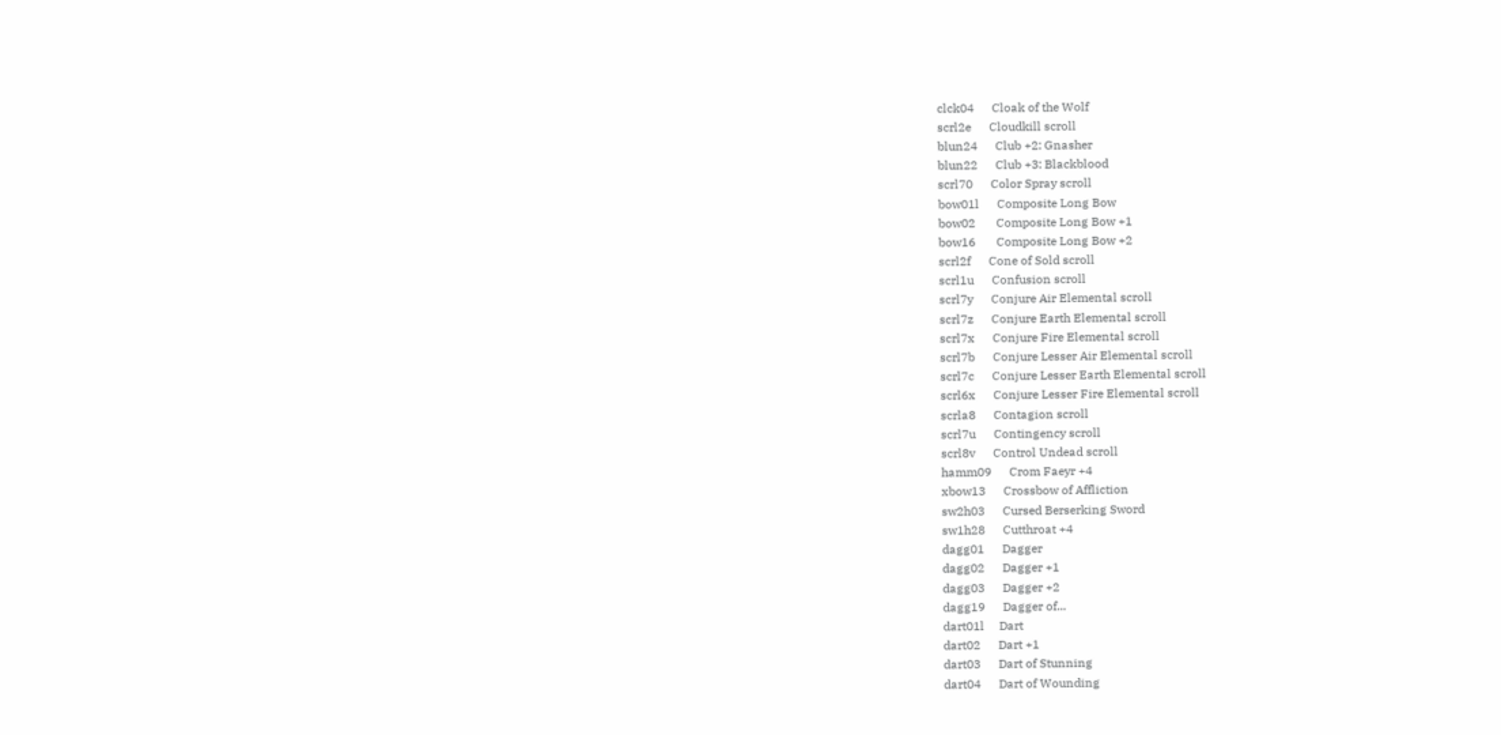clck04      Cloak of the Wolf
scrl2e      Cloudkill scroll
blun24      Club +2: Gnasher
blun22      Club +3: Blackblood
scrl70      Color Spray scroll
bow01l      Composite Long Bow
bow02       Composite Long Bow +1
bow16       Composite Long Bow +2
scrl2f      Cone of Sold scroll
scrl1u      Confusion scroll
scrl7y      Conjure Air Elemental scroll
scrl7z      Conjure Earth Elemental scroll
scrl7x      Conjure Fire Elemental scroll
scrl7b      Conjure Lesser Air Elemental scroll
scrl7c      Conjure Lesser Earth Elemental scroll
scrl6x      Conjure Lesser Fire Elemental scroll
scrla8      Contagion scroll
scrl7u      Contingency scroll
scrl8v      Control Undead scroll
hamm09      Crom Faeyr +4
xbow13      Crossbow of Affliction
sw2h03      Cursed Berserking Sword
sw1h28      Cutthroat +4
dagg01      Dagger
dagg02      Dagger +1
dagg03      Dagger +2
dagg19      Dagger of...
dart01l     Dart
dart02      Dart +1
dart03      Dart of Stunning
dart04      Dart of Wounding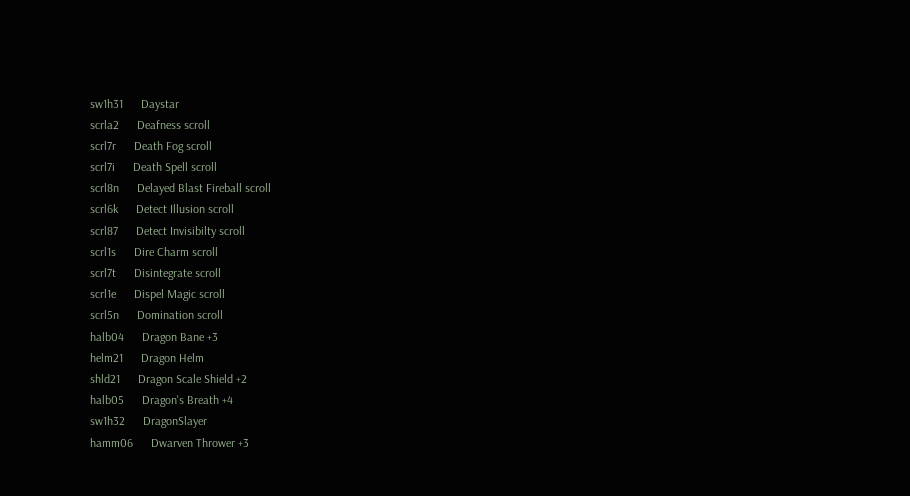sw1h31      Daystar
scrla2      Deafness scroll
scrl7r      Death Fog scroll
scrl7i      Death Spell scroll
scrl8n      Delayed Blast Fireball scroll
scrl6k      Detect Illusion scroll
scrl87      Detect Invisibilty scroll
scrl1s      Dire Charm scroll
scrl7t      Disintegrate scroll
scrl1e      Dispel Magic scroll
scrl5n      Domination scroll
halb04      Dragon Bane +3
helm21      Dragon Helm
shld21      Dragon Scale Shield +2
halb05      Dragon's Breath +4
sw1h32      DragonSlayer
hamm06      Dwarven Thrower +3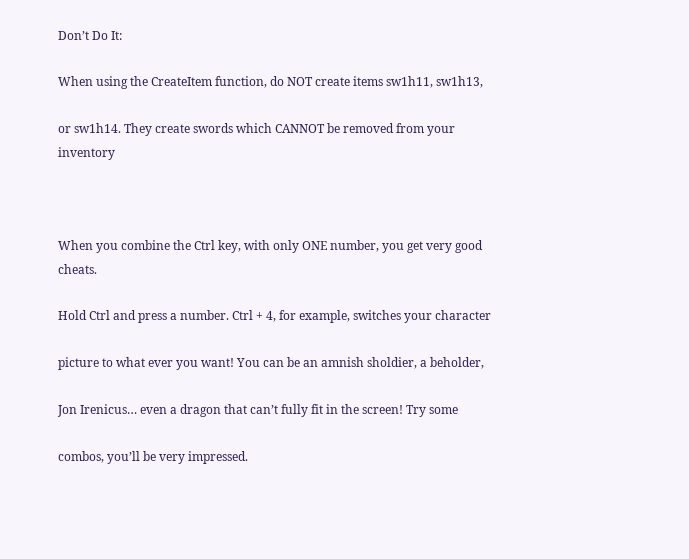Don’t Do It:

When using the CreateItem function, do NOT create items sw1h11, sw1h13,

or sw1h14. They create swords which CANNOT be removed from your inventory



When you combine the Ctrl key, with only ONE number, you get very good cheats.

Hold Ctrl and press a number. Ctrl + 4, for example, switches your character

picture to what ever you want! You can be an amnish sholdier, a beholder,

Jon Irenicus… even a dragon that can’t fully fit in the screen! Try some

combos, you’ll be very impressed.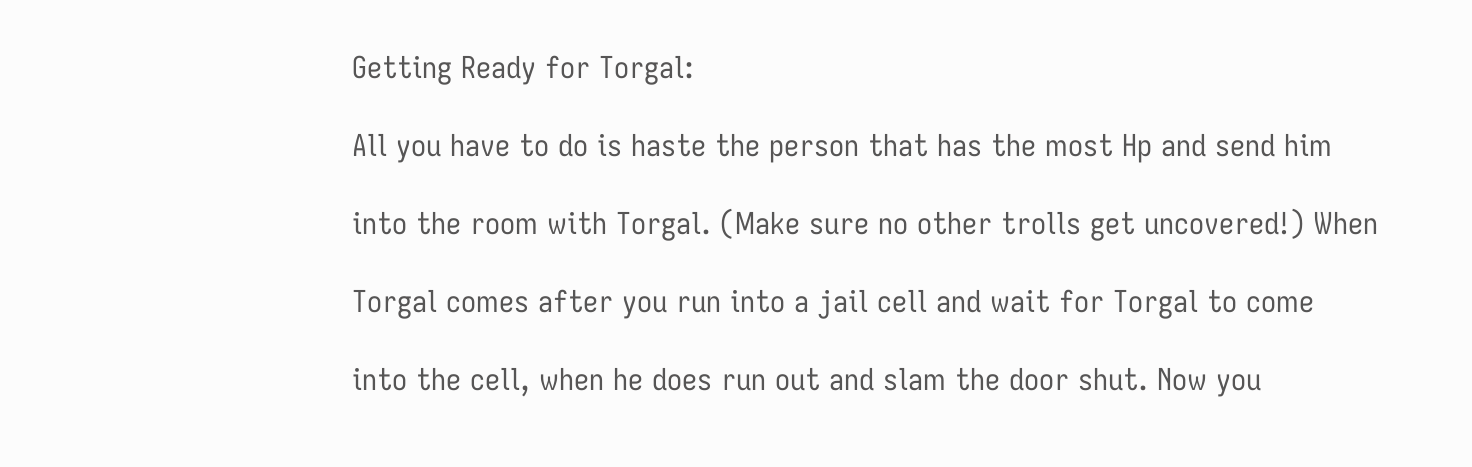Getting Ready for Torgal:

All you have to do is haste the person that has the most Hp and send him

into the room with Torgal. (Make sure no other trolls get uncovered!) When

Torgal comes after you run into a jail cell and wait for Torgal to come

into the cell, when he does run out and slam the door shut. Now you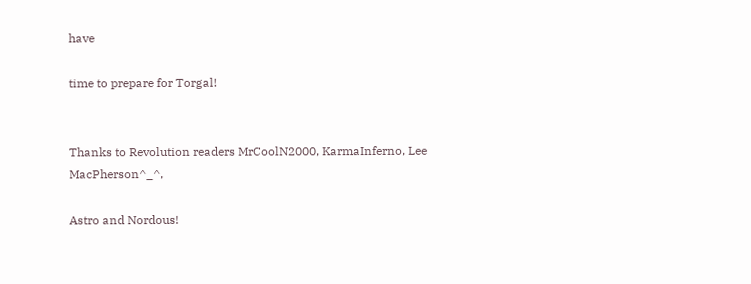have

time to prepare for Torgal!


Thanks to Revolution readers MrCoolN2000, KarmaInferno, Lee MacPherson^_^,

Astro and Nordous!